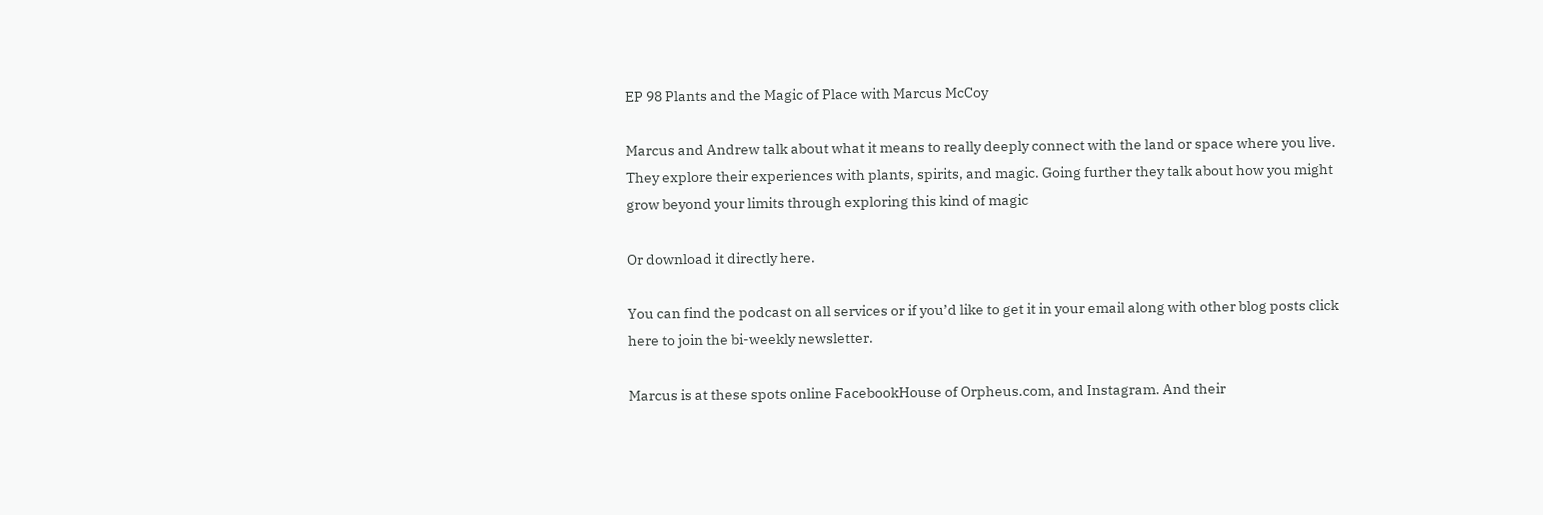EP 98 Plants and the Magic of Place with Marcus McCoy

Marcus and Andrew talk about what it means to really deeply connect with the land or space where you live. They explore their experiences with plants, spirits, and magic. Going further they talk about how you might grow beyond your limits through exploring this kind of magic

Or download it directly here.

You can find the podcast on all services or if you’d like to get it in your email along with other blog posts click here to join the bi-weekly newsletter.

Marcus is at these spots online FacebookHouse of Orpheus.com, and Instagram. And their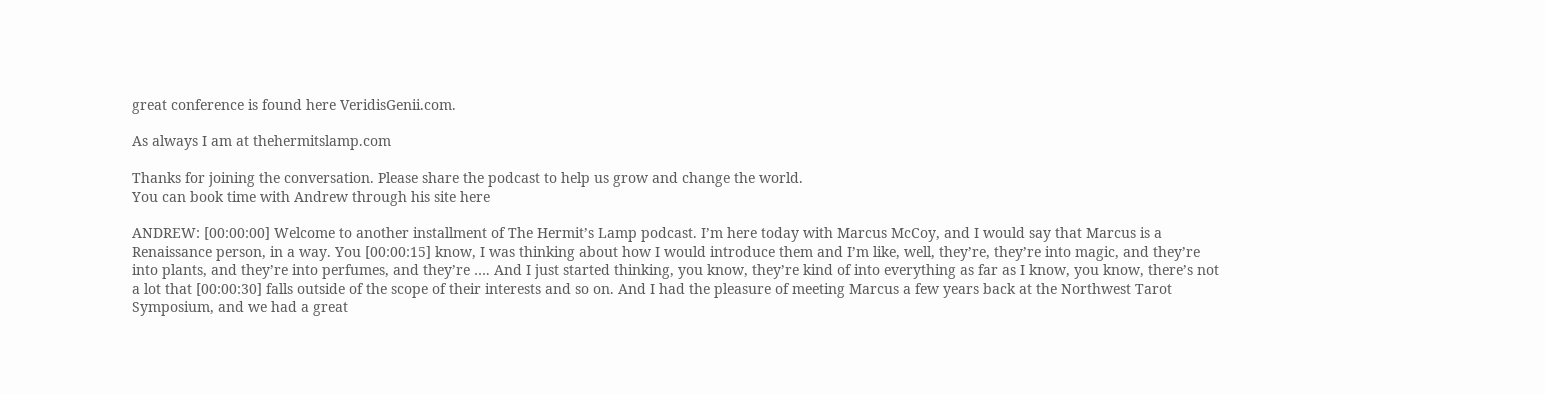great conference is found here VeridisGenii.com.

As always I am at thehermitslamp.com

Thanks for joining the conversation. Please share the podcast to help us grow and change the world.
You can book time with Andrew through his site here

ANDREW: [00:00:00] Welcome to another installment of The Hermit’s Lamp podcast. I’m here today with Marcus McCoy, and I would say that Marcus is a Renaissance person, in a way. You [00:00:15] know, I was thinking about how I would introduce them and I’m like, well, they’re, they’re into magic, and they’re into plants, and they’re into perfumes, and they’re …. And I just started thinking, you know, they’re kind of into everything as far as I know, you know, there’s not a lot that [00:00:30] falls outside of the scope of their interests and so on. And I had the pleasure of meeting Marcus a few years back at the Northwest Tarot Symposium, and we had a great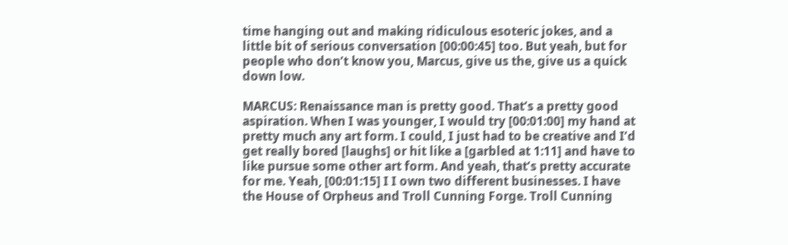time hanging out and making ridiculous esoteric jokes, and a little bit of serious conversation [00:00:45] too. But yeah, but for people who don’t know you, Marcus, give us the, give us a quick down low.

MARCUS: Renaissance man is pretty good. That’s a pretty good aspiration. When I was younger, I would try [00:01:00] my hand at pretty much any art form. I could, I just had to be creative and I’d get really bored [laughs] or hit like a [garbled at 1:11] and have to like pursue some other art form. And yeah, that’s pretty accurate for me. Yeah, [00:01:15] I I own two different businesses. I have the House of Orpheus and Troll Cunning Forge. Troll Cunning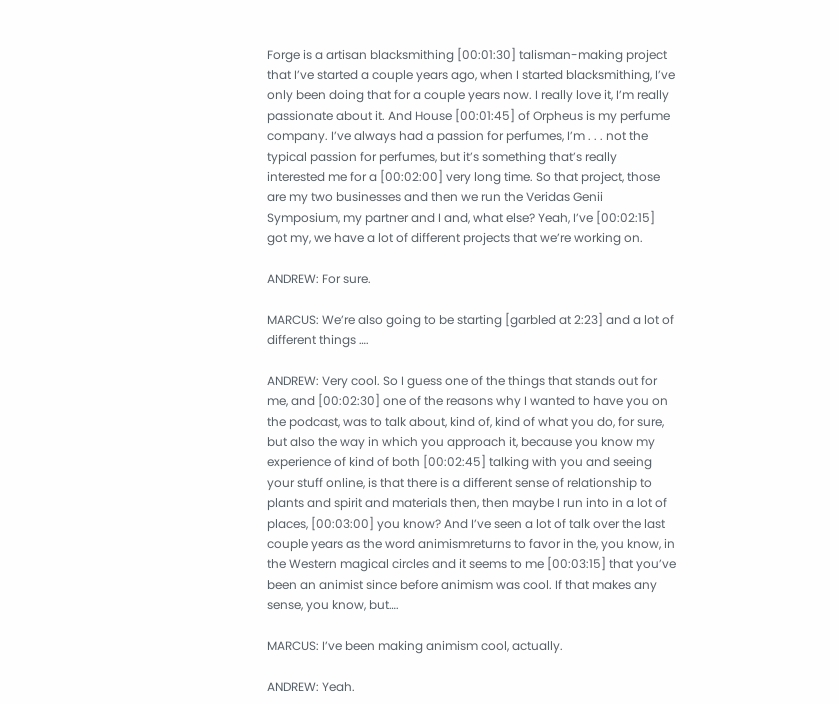Forge is a artisan blacksmithing [00:01:30] talisman-making project that I’ve started a couple years ago, when I started blacksmithing, I’ve only been doing that for a couple years now. I really love it, I’m really passionate about it. And House [00:01:45] of Orpheus is my perfume company. I’ve always had a passion for perfumes, I’m . . . not the typical passion for perfumes, but it’s something that’s really interested me for a [00:02:00] very long time. So that project, those are my two businesses and then we run the Veridas Genii Symposium, my partner and I and, what else? Yeah, I’ve [00:02:15] got my, we have a lot of different projects that we’re working on.

ANDREW: For sure.

MARCUS: We’re also going to be starting [garbled at 2:23] and a lot of different things ….

ANDREW: Very cool. So I guess one of the things that stands out for me, and [00:02:30] one of the reasons why I wanted to have you on the podcast, was to talk about, kind of, kind of what you do, for sure, but also the way in which you approach it, because you know my experience of kind of both [00:02:45] talking with you and seeing your stuff online, is that there is a different sense of relationship to plants and spirit and materials then, then maybe I run into in a lot of places, [00:03:00] you know? And I’ve seen a lot of talk over the last couple years as the word animismreturns to favor in the, you know, in the Western magical circles and it seems to me [00:03:15] that you’ve been an animist since before animism was cool. If that makes any sense, you know, but….

MARCUS: I’ve been making animism cool, actually.

ANDREW: Yeah.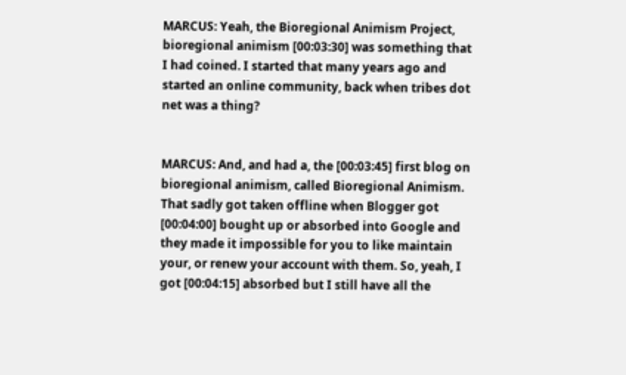MARCUS: Yeah, the Bioregional Animism Project, bioregional animism [00:03:30] was something that I had coined. I started that many years ago and started an online community, back when tribes dot net was a thing?


MARCUS: And, and had a, the [00:03:45] first blog on bioregional animism, called Bioregional Animism. That sadly got taken offline when Blogger got [00:04:00] bought up or absorbed into Google and they made it impossible for you to like maintain your, or renew your account with them. So, yeah, I got [00:04:15] absorbed but I still have all the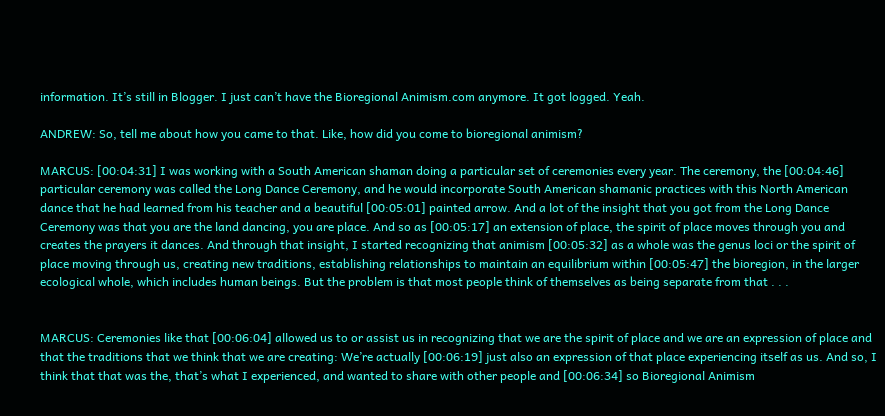information. It’s still in Blogger. I just can’t have the Bioregional Animism.com anymore. It got logged. Yeah.

ANDREW: So, tell me about how you came to that. Like, how did you come to bioregional animism?

MARCUS: [00:04:31] I was working with a South American shaman doing a particular set of ceremonies every year. The ceremony, the [00:04:46] particular ceremony was called the Long Dance Ceremony, and he would incorporate South American shamanic practices with this North American dance that he had learned from his teacher and a beautiful [00:05:01] painted arrow. And a lot of the insight that you got from the Long Dance Ceremony was that you are the land dancing, you are place. And so as [00:05:17] an extension of place, the spirit of place moves through you and creates the prayers it dances. And through that insight, I started recognizing that animism [00:05:32] as a whole was the genus loci or the spirit of place moving through us, creating new traditions, establishing relationships to maintain an equilibrium within [00:05:47] the bioregion, in the larger ecological whole, which includes human beings. But the problem is that most people think of themselves as being separate from that . . .


MARCUS: Ceremonies like that [00:06:04] allowed us to or assist us in recognizing that we are the spirit of place and we are an expression of place and that the traditions that we think that we are creating: We’re actually [00:06:19] just also an expression of that place experiencing itself as us. And so, I think that that was the, that’s what I experienced, and wanted to share with other people and [00:06:34] so Bioregional Animism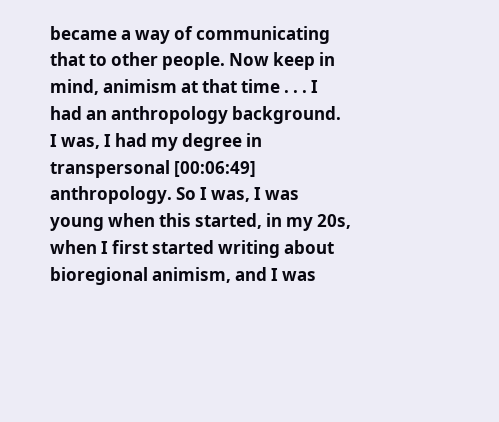became a way of communicating that to other people. Now keep in mind, animism at that time . . . I had an anthropology background. I was, I had my degree in transpersonal [00:06:49] anthropology. So I was, I was young when this started, in my 20s, when I first started writing about bioregional animism, and I was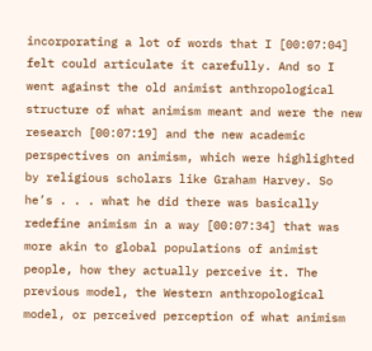incorporating a lot of words that I [00:07:04] felt could articulate it carefully. And so I went against the old animist anthropological structure of what animism meant and were the new research [00:07:19] and the new academic perspectives on animism, which were highlighted by religious scholars like Graham Harvey. So he’s . . . what he did there was basically redefine animism in a way [00:07:34] that was more akin to global populations of animist people, how they actually perceive it. The previous model, the Western anthropological model, or perceived perception of what animism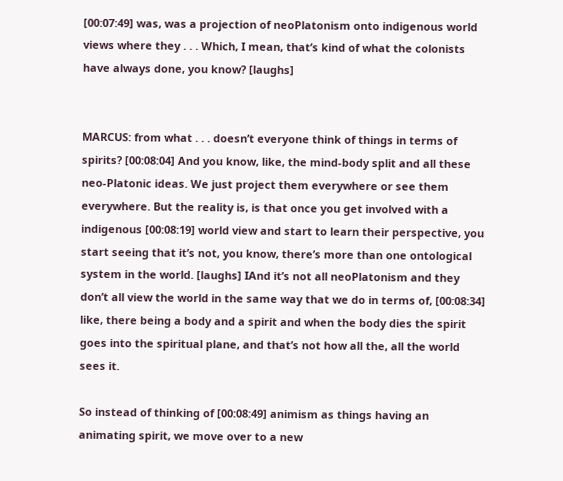[00:07:49] was, was a projection of neoPlatonism onto indigenous world views where they . . . Which, I mean, that’s kind of what the colonists have always done, you know? [laughs]


MARCUS: from what . . . doesn’t everyone think of things in terms of spirits? [00:08:04] And you know, like, the mind-body split and all these neo-Platonic ideas. We just project them everywhere or see them everywhere. But the reality is, is that once you get involved with a indigenous [00:08:19] world view and start to learn their perspective, you start seeing that it’s not, you know, there’s more than one ontological system in the world. [laughs] IAnd it’s not all neoPlatonism and they don’t all view the world in the same way that we do in terms of, [00:08:34] like, there being a body and a spirit and when the body dies the spirit goes into the spiritual plane, and that’s not how all the, all the world sees it.

So instead of thinking of [00:08:49] animism as things having an animating spirit, we move over to a new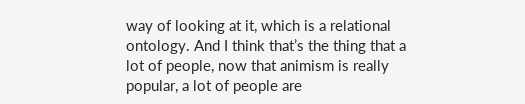way of looking at it, which is a relational ontology. And I think that’s the thing that a lot of people, now that animism is really popular, a lot of people are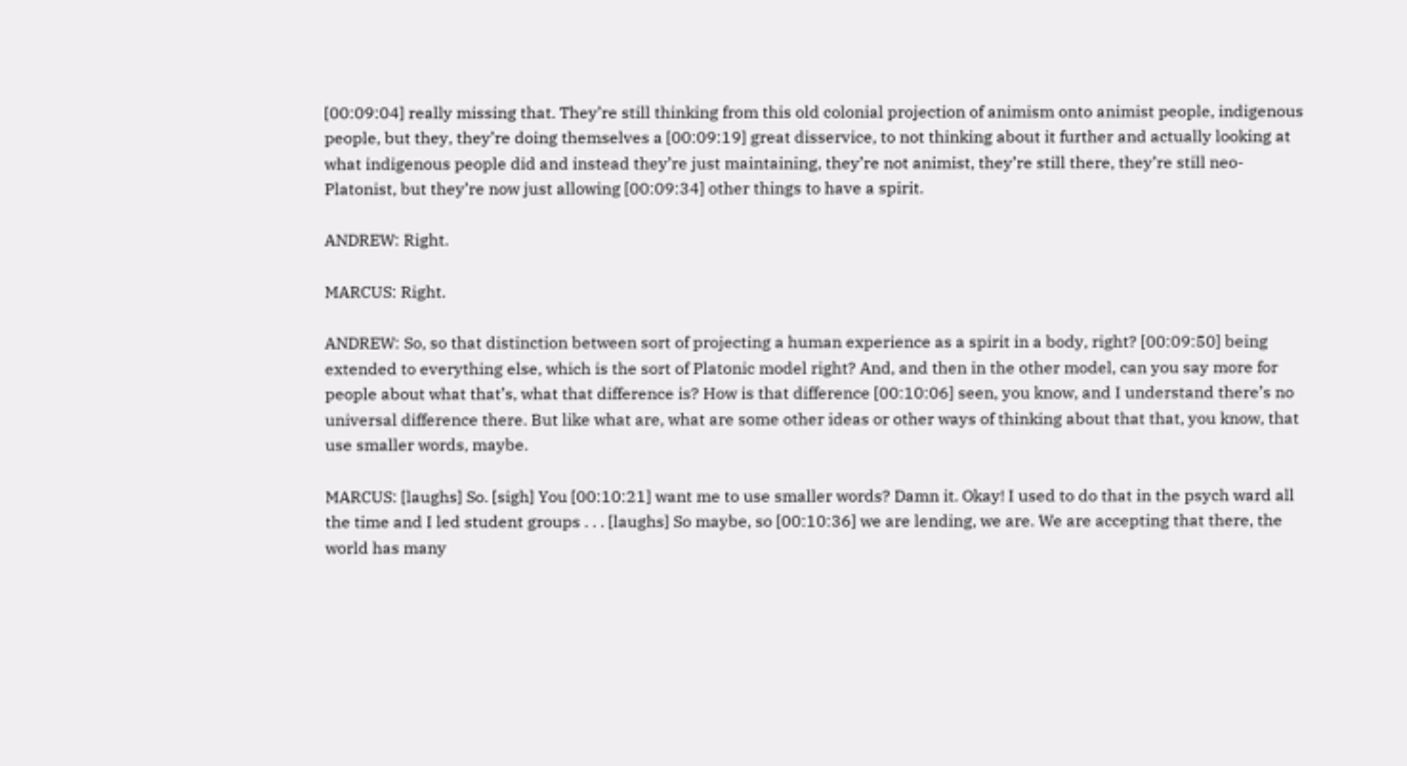[00:09:04] really missing that. They’re still thinking from this old colonial projection of animism onto animist people, indigenous people, but they, they’re doing themselves a [00:09:19] great disservice, to not thinking about it further and actually looking at what indigenous people did and instead they’re just maintaining, they’re not animist, they’re still there, they’re still neo-Platonist, but they’re now just allowing [00:09:34] other things to have a spirit.

ANDREW: Right.

MARCUS: Right.

ANDREW: So, so that distinction between sort of projecting a human experience as a spirit in a body, right? [00:09:50] being extended to everything else, which is the sort of Platonic model right? And, and then in the other model, can you say more for people about what that’s, what that difference is? How is that difference [00:10:06] seen, you know, and I understand there’s no universal difference there. But like what are, what are some other ideas or other ways of thinking about that that, you know, that use smaller words, maybe.

MARCUS: [laughs] So. [sigh] You [00:10:21] want me to use smaller words? Damn it. Okay! I used to do that in the psych ward all the time and I led student groups . . . [laughs] So maybe, so [00:10:36] we are lending, we are. We are accepting that there, the world has many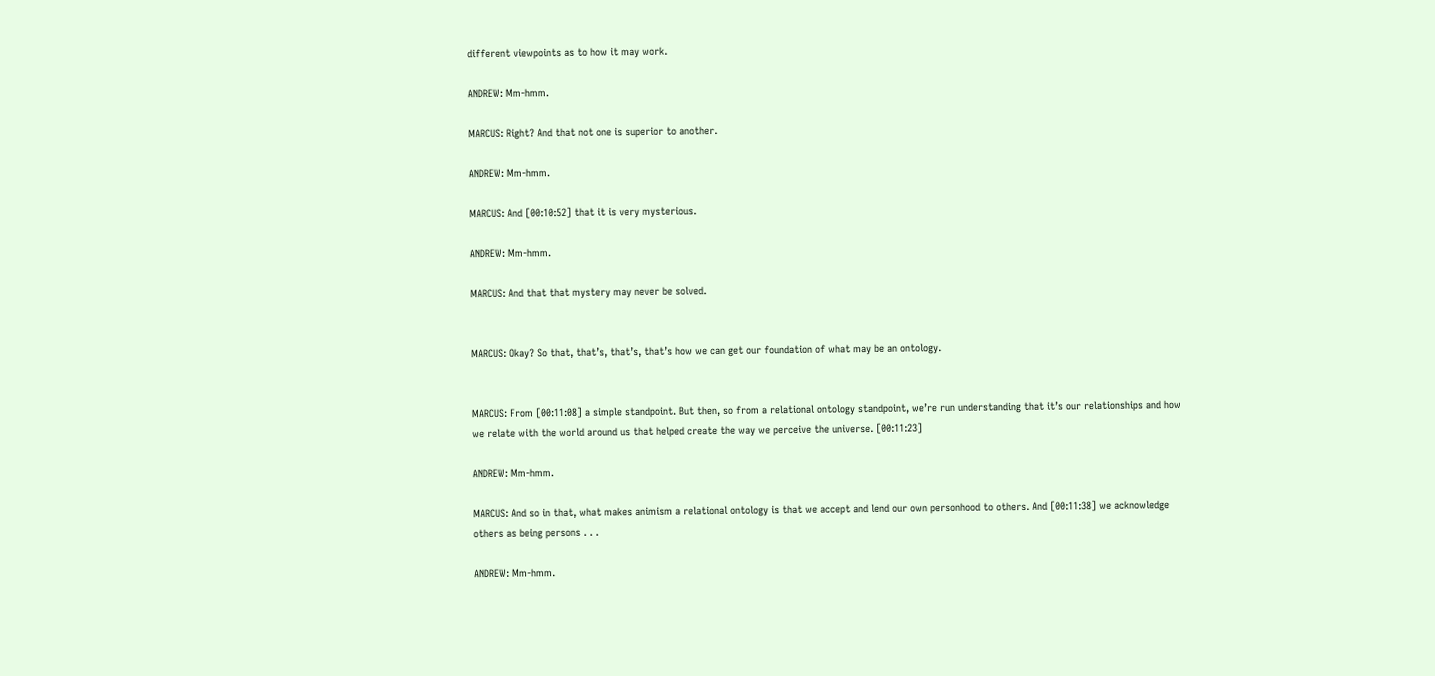different viewpoints as to how it may work.

ANDREW: Mm-hmm.

MARCUS: Right? And that not one is superior to another.

ANDREW: Mm-hmm.

MARCUS: And [00:10:52] that it is very mysterious.

ANDREW: Mm-hmm.

MARCUS: And that that mystery may never be solved.


MARCUS: Okay? So that, that’s, that’s, that’s how we can get our foundation of what may be an ontology.


MARCUS: From [00:11:08] a simple standpoint. But then, so from a relational ontology standpoint, we’re run understanding that it’s our relationships and how we relate with the world around us that helped create the way we perceive the universe. [00:11:23]

ANDREW: Mm-hmm.

MARCUS: And so in that, what makes animism a relational ontology is that we accept and lend our own personhood to others. And [00:11:38] we acknowledge others as being persons . . .

ANDREW: Mm-hmm.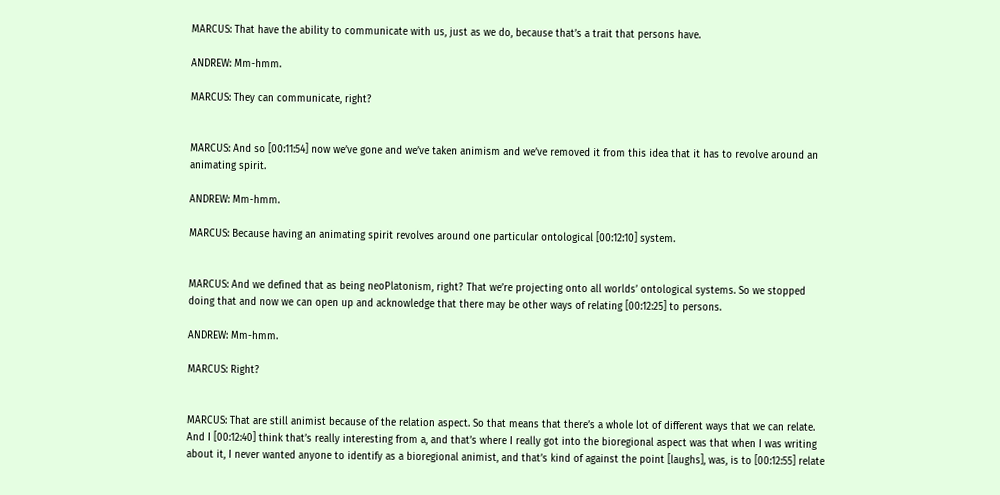MARCUS: That have the ability to communicate with us, just as we do, because that’s a trait that persons have.

ANDREW: Mm-hmm.

MARCUS: They can communicate, right?


MARCUS: And so [00:11:54] now we’ve gone and we’ve taken animism and we’ve removed it from this idea that it has to revolve around an animating spirit.

ANDREW: Mm-hmm.

MARCUS: Because having an animating spirit revolves around one particular ontological [00:12:10] system.


MARCUS: And we defined that as being neoPlatonism, right? That we’re projecting onto all worlds’ ontological systems. So we stopped doing that and now we can open up and acknowledge that there may be other ways of relating [00:12:25] to persons.

ANDREW: Mm-hmm.

MARCUS: Right?


MARCUS: That are still animist because of the relation aspect. So that means that there’s a whole lot of different ways that we can relate. And I [00:12:40] think that’s really interesting from a, and that’s where I really got into the bioregional aspect was that when I was writing about it, I never wanted anyone to identify as a bioregional animist, and that’s kind of against the point [laughs], was, is to [00:12:55] relate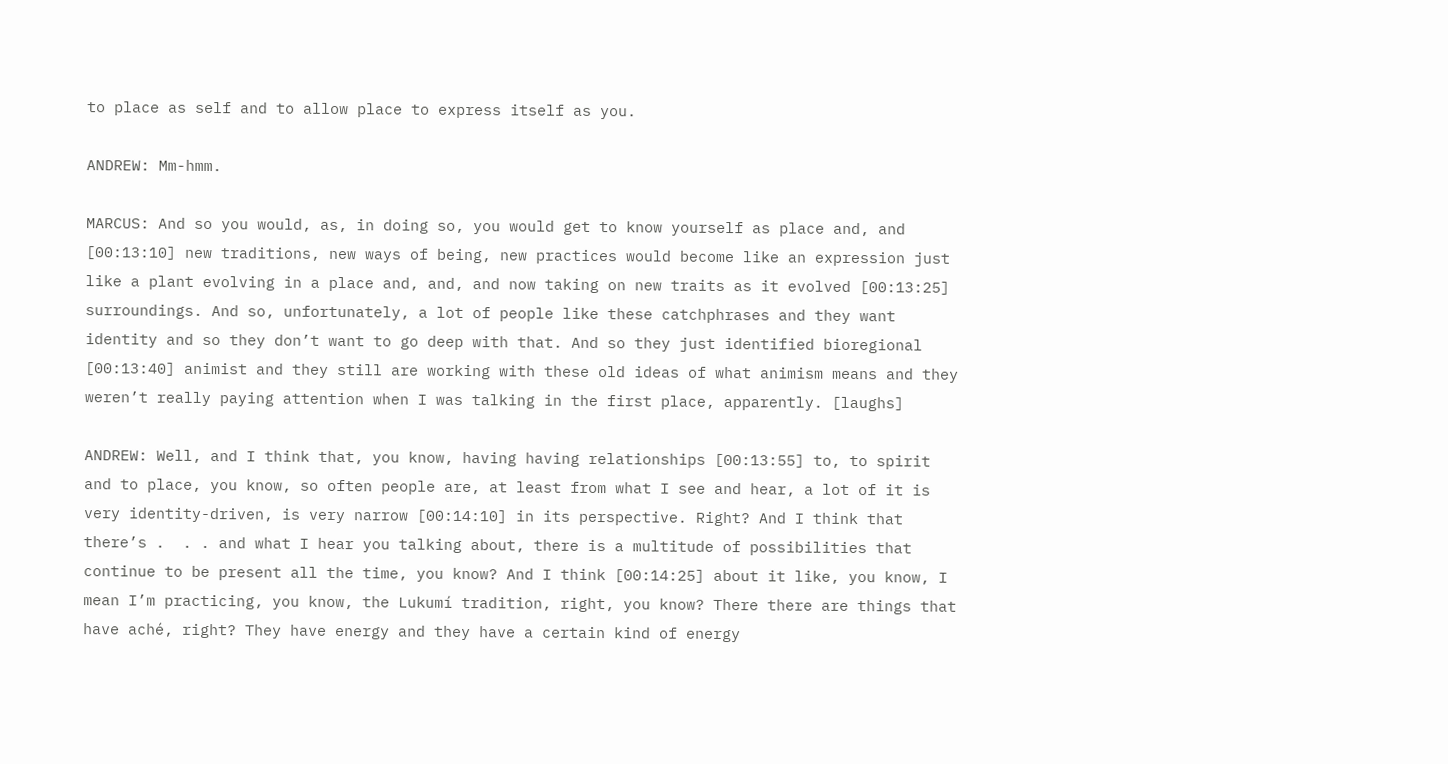to place as self and to allow place to express itself as you.

ANDREW: Mm-hmm.

MARCUS: And so you would, as, in doing so, you would get to know yourself as place and, and [00:13:10] new traditions, new ways of being, new practices would become like an expression just like a plant evolving in a place and, and, and now taking on new traits as it evolved [00:13:25] surroundings. And so, unfortunately, a lot of people like these catchphrases and they want identity and so they don’t want to go deep with that. And so they just identified bioregional [00:13:40] animist and they still are working with these old ideas of what animism means and they weren’t really paying attention when I was talking in the first place, apparently. [laughs]

ANDREW: Well, and I think that, you know, having having relationships [00:13:55] to, to spirit and to place, you know, so often people are, at least from what I see and hear, a lot of it is very identity-driven, is very narrow [00:14:10] in its perspective. Right? And I think that there’s .  . . and what I hear you talking about, there is a multitude of possibilities that continue to be present all the time, you know? And I think [00:14:25] about it like, you know, I mean I’m practicing, you know, the Lukumí tradition, right, you know? There there are things that have aché, right? They have energy and they have a certain kind of energy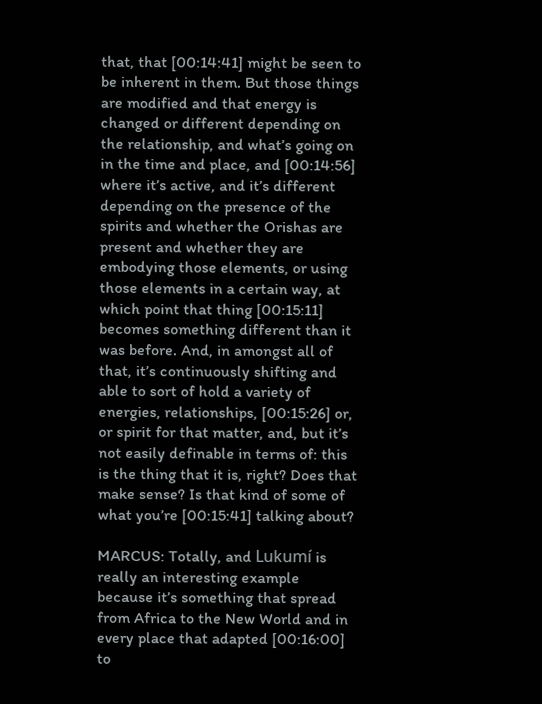that, that [00:14:41] might be seen to be inherent in them. But those things are modified and that energy is changed or different depending on the relationship, and what’s going on in the time and place, and [00:14:56] where it’s active, and it’s different depending on the presence of the spirits and whether the Orishas are present and whether they are embodying those elements, or using those elements in a certain way, at which point that thing [00:15:11] becomes something different than it was before. And, in amongst all of that, it’s continuously shifting and able to sort of hold a variety of energies, relationships, [00:15:26] or, or spirit for that matter, and, but it’s not easily definable in terms of: this is the thing that it is, right? Does that make sense? Is that kind of some of what you’re [00:15:41] talking about?

MARCUS: Totally, and Lukumí is really an interesting example because it’s something that spread from Africa to the New World and in every place that adapted [00:16:00] to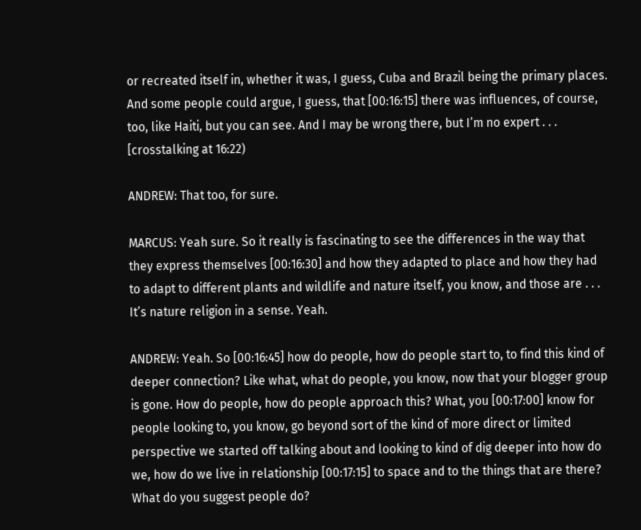or recreated itself in, whether it was, I guess, Cuba and Brazil being the primary places. And some people could argue, I guess, that [00:16:15] there was influences, of course, too, like Haiti, but you can see. And I may be wrong there, but I’m no expert . . . [crosstalking at 16:22)

ANDREW: That too, for sure.

MARCUS: Yeah sure. So it really is fascinating to see the differences in the way that they express themselves [00:16:30] and how they adapted to place and how they had to adapt to different plants and wildlife and nature itself, you know, and those are . . .  It’s nature religion in a sense. Yeah.

ANDREW: Yeah. So [00:16:45] how do people, how do people start to, to find this kind of deeper connection? Like what, what do people, you know, now that your blogger group is gone. How do people, how do people approach this? What, you [00:17:00] know for people looking to, you know, go beyond sort of the kind of more direct or limited perspective we started off talking about and looking to kind of dig deeper into how do we, how do we live in relationship [00:17:15] to space and to the things that are there? What do you suggest people do?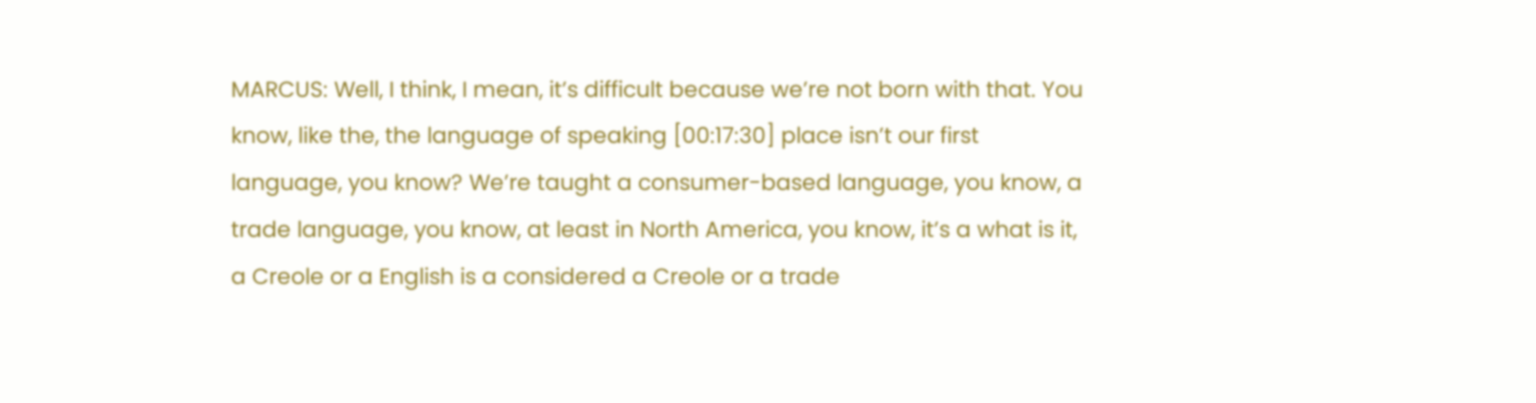MARCUS: Well, I think, I mean, it’s difficult because we’re not born with that. You know, like the, the language of speaking [00:17:30] place isn’t our first language, you know? We’re taught a consumer-based language, you know, a trade language, you know, at least in North America, you know, it’s a what is it, a Creole or a English is a considered a Creole or a trade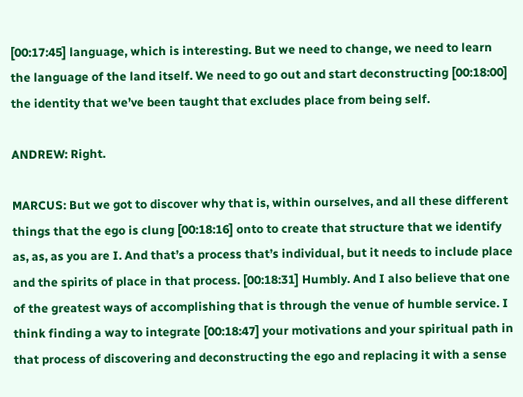[00:17:45] language, which is interesting. But we need to change, we need to learn the language of the land itself. We need to go out and start deconstructing [00:18:00] the identity that we’ve been taught that excludes place from being self.

ANDREW: Right.

MARCUS: But we got to discover why that is, within ourselves, and all these different things that the ego is clung [00:18:16] onto to create that structure that we identify as, as, as you are I. And that’s a process that’s individual, but it needs to include place and the spirits of place in that process. [00:18:31] Humbly. And I also believe that one of the greatest ways of accomplishing that is through the venue of humble service. I think finding a way to integrate [00:18:47] your motivations and your spiritual path in that process of discovering and deconstructing the ego and replacing it with a sense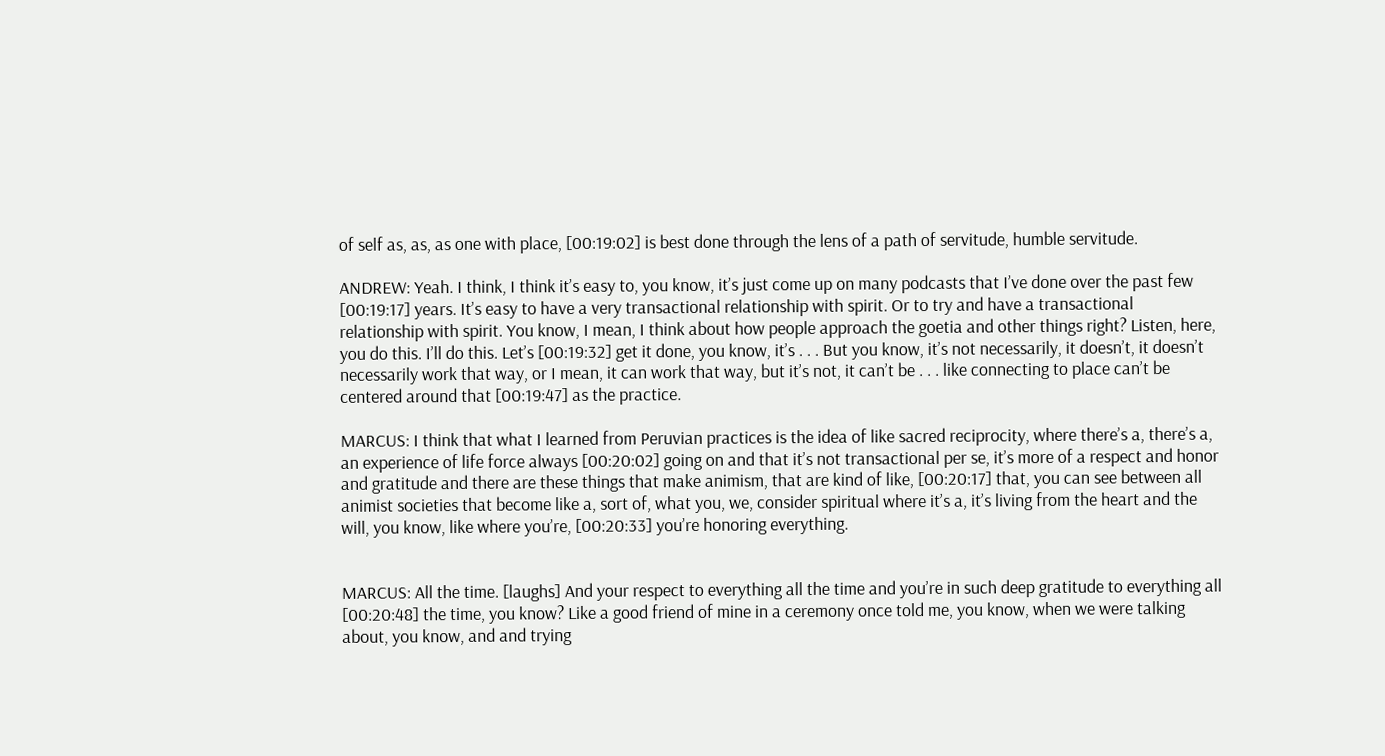of self as, as, as one with place, [00:19:02] is best done through the lens of a path of servitude, humble servitude.

ANDREW: Yeah. I think, I think it’s easy to, you know, it’s just come up on many podcasts that I’ve done over the past few [00:19:17] years. It’s easy to have a very transactional relationship with spirit. Or to try and have a transactional relationship with spirit. You know, I mean, I think about how people approach the goetia and other things right? Listen, here, you do this. I’ll do this. Let’s [00:19:32] get it done, you know, it’s . . . But you know, it’s not necessarily, it doesn’t, it doesn’t necessarily work that way, or I mean, it can work that way, but it’s not, it can’t be . . . like connecting to place can’t be centered around that [00:19:47] as the practice.

MARCUS: I think that what I learned from Peruvian practices is the idea of like sacred reciprocity, where there’s a, there’s a, an experience of life force always [00:20:02] going on and that it’s not transactional per se, it’s more of a respect and honor and gratitude and there are these things that make animism, that are kind of like, [00:20:17] that, you can see between all animist societies that become like a, sort of, what you, we, consider spiritual where it’s a, it’s living from the heart and the will, you know, like where you’re, [00:20:33] you’re honoring everything.


MARCUS: All the time. [laughs] And your respect to everything all the time and you’re in such deep gratitude to everything all [00:20:48] the time, you know? Like a good friend of mine in a ceremony once told me, you know, when we were talking about, you know, and and trying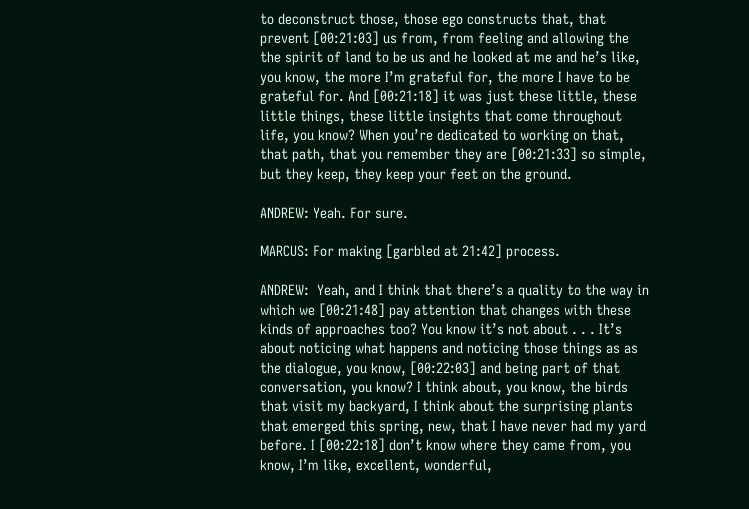to deconstruct those, those ego constructs that, that prevent [00:21:03] us from, from feeling and allowing the the spirit of land to be us and he looked at me and he’s like, you know, the more I’m grateful for, the more I have to be grateful for. And [00:21:18] it was just these little, these little things, these little insights that come throughout life, you know? When you’re dedicated to working on that, that path, that you remember they are [00:21:33] so simple, but they keep, they keep your feet on the ground.

ANDREW: Yeah. For sure.

MARCUS: For making [garbled at 21:42] process.

ANDREW:  Yeah, and I think that there’s a quality to the way in which we [00:21:48] pay attention that changes with these kinds of approaches too? You know it’s not about . . . It’s about noticing what happens and noticing those things as as the dialogue, you know, [00:22:03] and being part of that conversation, you know? I think about, you know, the birds that visit my backyard, I think about the surprising plants that emerged this spring, new, that I have never had my yard before. I [00:22:18] don’t know where they came from, you know, I’m like, excellent, wonderful,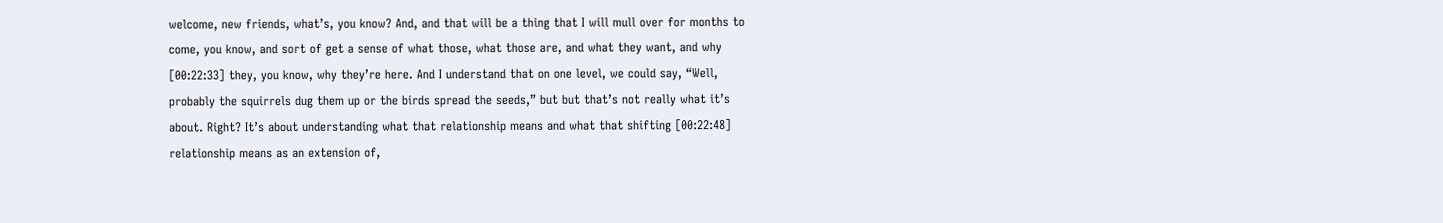welcome, new friends, what’s, you know? And, and that will be a thing that I will mull over for months to come, you know, and sort of get a sense of what those, what those are, and what they want, and why [00:22:33] they, you know, why they’re here. And I understand that on one level, we could say, “Well, probably the squirrels dug them up or the birds spread the seeds,” but but that’s not really what it’s about. Right? It’s about understanding what that relationship means and what that shifting [00:22:48] relationship means as an extension of,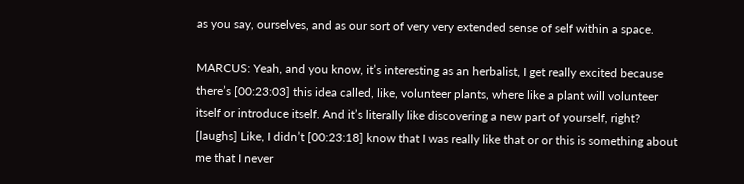as you say, ourselves, and as our sort of very very extended sense of self within a space.

MARCUS: Yeah, and you know, it’s interesting as an herbalist, I get really excited because there’s [00:23:03] this idea called, like, volunteer plants, where like a plant will volunteer itself or introduce itself. And it’s literally like discovering a new part of yourself, right? [laughs] Like, I didn’t [00:23:18] know that I was really like that or or this is something about me that I never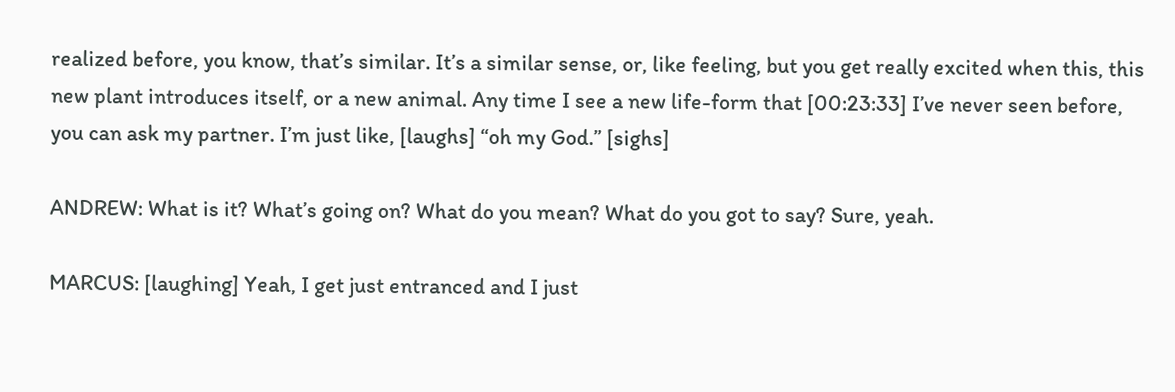realized before, you know, that’s similar. It’s a similar sense, or, like feeling, but you get really excited when this, this new plant introduces itself, or a new animal. Any time I see a new life-form that [00:23:33] I’ve never seen before, you can ask my partner. I’m just like, [laughs] “oh my God.” [sighs]

ANDREW: What is it? What’s going on? What do you mean? What do you got to say? Sure, yeah.

MARCUS: [laughing] Yeah, I get just entranced and I just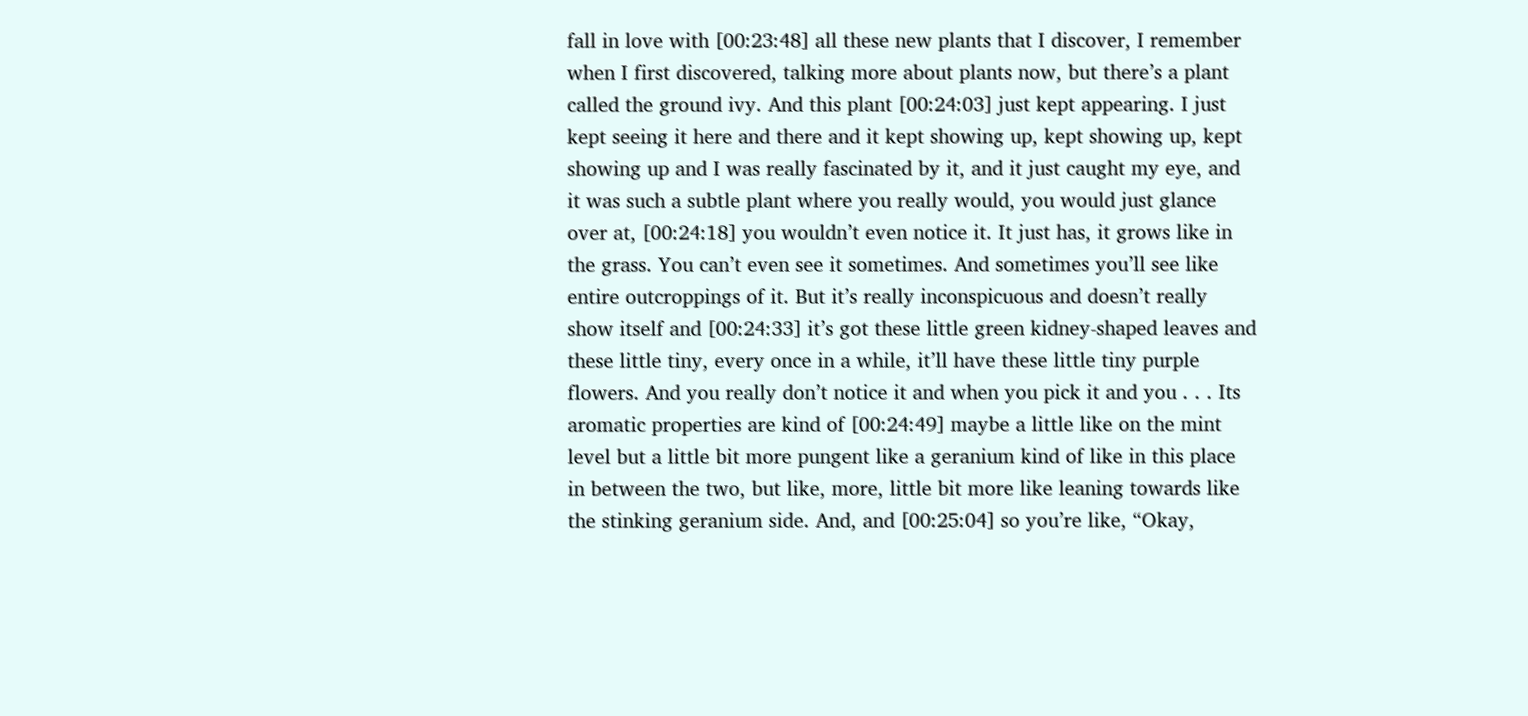fall in love with [00:23:48] all these new plants that I discover, I remember when I first discovered, talking more about plants now, but there’s a plant called the ground ivy. And this plant [00:24:03] just kept appearing. I just kept seeing it here and there and it kept showing up, kept showing up, kept showing up and I was really fascinated by it, and it just caught my eye, and it was such a subtle plant where you really would, you would just glance over at, [00:24:18] you wouldn’t even notice it. It just has, it grows like in the grass. You can’t even see it sometimes. And sometimes you’ll see like entire outcroppings of it. But it’s really inconspicuous and doesn’t really show itself and [00:24:33] it’s got these little green kidney-shaped leaves and these little tiny, every once in a while, it’ll have these little tiny purple flowers. And you really don’t notice it and when you pick it and you . . . Its aromatic properties are kind of [00:24:49] maybe a little like on the mint level but a little bit more pungent like a geranium kind of like in this place in between the two, but like, more, little bit more like leaning towards like the stinking geranium side. And, and [00:25:04] so you’re like, “Okay,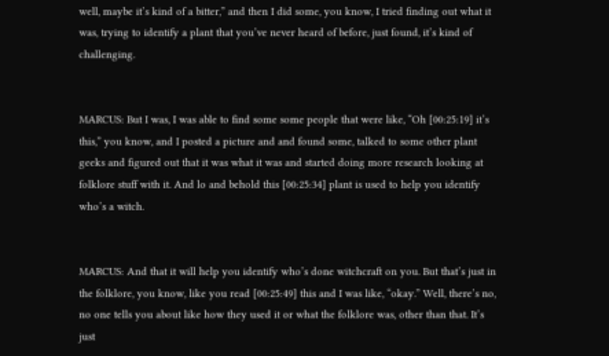well, maybe it’s kind of a bitter,” and then I did some, you know, I tried finding out what it was, trying to identify a plant that you’ve never heard of before, just found, it’s kind of challenging.


MARCUS: But I was, I was able to find some some people that were like, “Oh [00:25:19] it’s this,” you know, and I posted a picture and and found some, talked to some other plant geeks and figured out that it was what it was and started doing more research looking at folklore stuff with it. And lo and behold this [00:25:34] plant is used to help you identify who’s a witch.


MARCUS: And that it will help you identify who’s done witchcraft on you. But that’s just in the folklore, you know, like you read [00:25:49] this and I was like, “okay.” Well, there’s no, no one tells you about like how they used it or what the folklore was, other than that. It’s just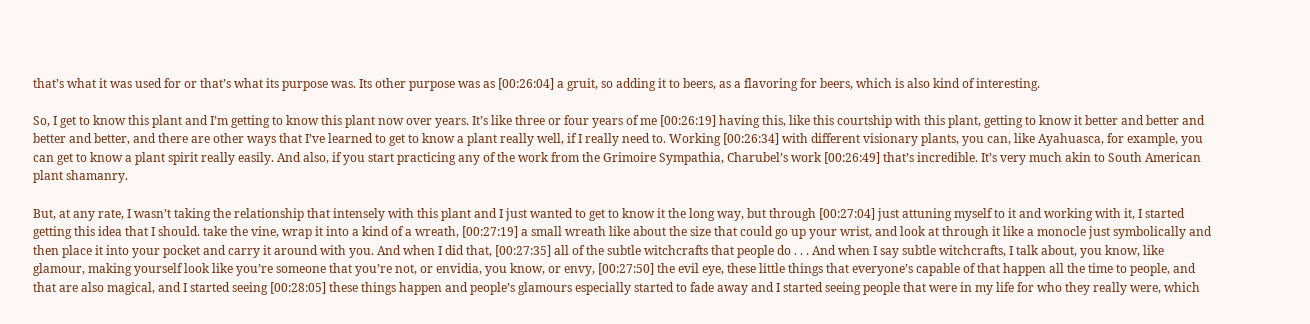that’s what it was used for or that’s what its purpose was. Its other purpose was as [00:26:04] a gruit, so adding it to beers, as a flavoring for beers, which is also kind of interesting.

So, I get to know this plant and I’m getting to know this plant now over years. It’s like three or four years of me [00:26:19] having this, like this courtship with this plant, getting to know it better and better and better and better, and there are other ways that I’ve learned to get to know a plant really well, if I really need to. Working [00:26:34] with different visionary plants, you can, like Ayahuasca, for example, you can get to know a plant spirit really easily. And also, if you start practicing any of the work from the Grimoire Sympathia, Charubel’s work [00:26:49] that’s incredible. It’s very much akin to South American plant shamanry.

But, at any rate, I wasn’t taking the relationship that intensely with this plant and I just wanted to get to know it the long way, but through [00:27:04] just attuning myself to it and working with it, I started getting this idea that I should. take the vine, wrap it into a kind of a wreath, [00:27:19] a small wreath like about the size that could go up your wrist, and look at through it like a monocle just symbolically and then place it into your pocket and carry it around with you. And when I did that, [00:27:35] all of the subtle witchcrafts that people do . . . And when I say subtle witchcrafts, I talk about, you know, like glamour, making yourself look like you’re someone that you’re not, or envidia, you know, or envy, [00:27:50] the evil eye, these little things that everyone’s capable of that happen all the time to people, and that are also magical, and I started seeing [00:28:05] these things happen and people’s glamours especially started to fade away and I started seeing people that were in my life for who they really were, which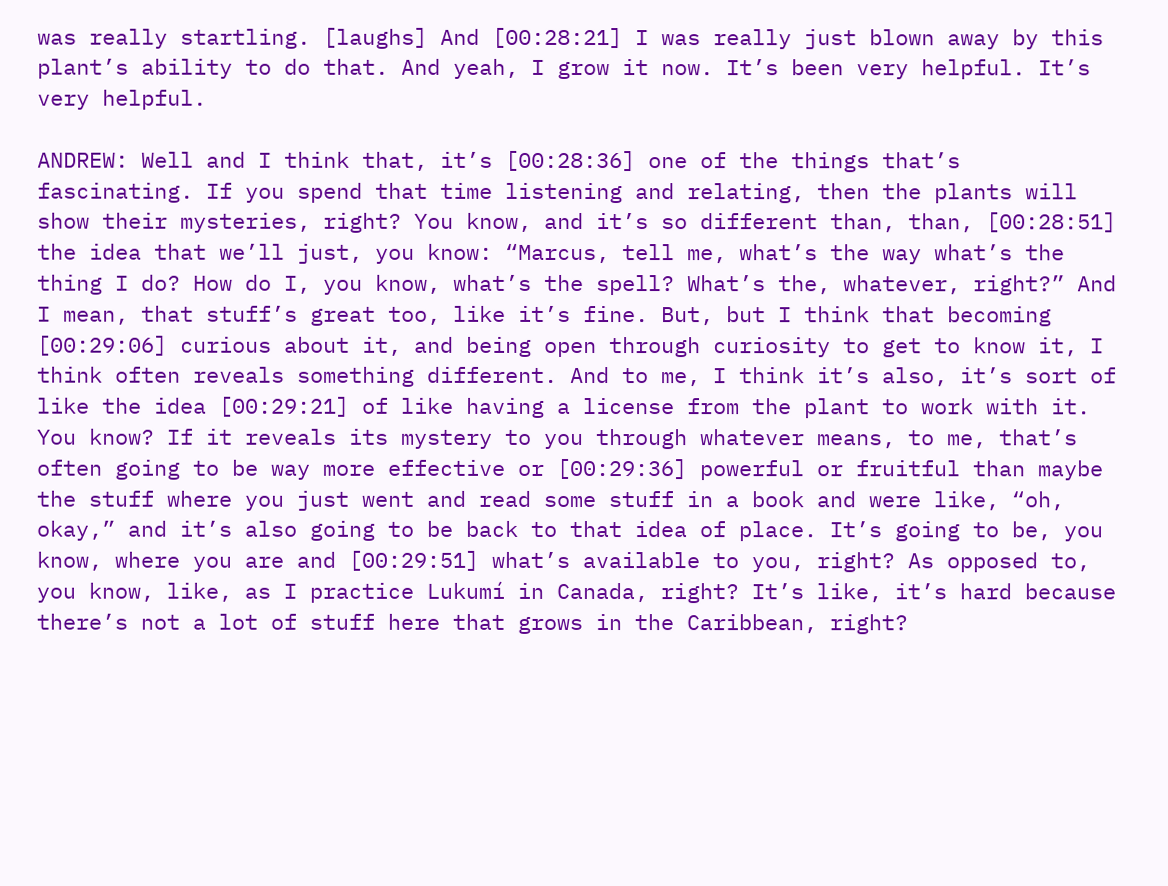was really startling. [laughs] And [00:28:21] I was really just blown away by this plant’s ability to do that. And yeah, I grow it now. It’s been very helpful. It’s very helpful.

ANDREW: Well and I think that, it’s [00:28:36] one of the things that’s fascinating. If you spend that time listening and relating, then the plants will show their mysteries, right? You know, and it’s so different than, than, [00:28:51] the idea that we’ll just, you know: “Marcus, tell me, what’s the way what’s the thing I do? How do I, you know, what’s the spell? What’s the, whatever, right?” And I mean, that stuff’s great too, like it’s fine. But, but I think that becoming [00:29:06] curious about it, and being open through curiosity to get to know it, I think often reveals something different. And to me, I think it’s also, it’s sort of like the idea [00:29:21] of like having a license from the plant to work with it. You know? If it reveals its mystery to you through whatever means, to me, that’s often going to be way more effective or [00:29:36] powerful or fruitful than maybe the stuff where you just went and read some stuff in a book and were like, “oh, okay,” and it’s also going to be back to that idea of place. It’s going to be, you know, where you are and [00:29:51] what’s available to you, right? As opposed to, you know, like, as I practice Lukumí in Canada, right? It’s like, it’s hard because there’s not a lot of stuff here that grows in the Caribbean, right?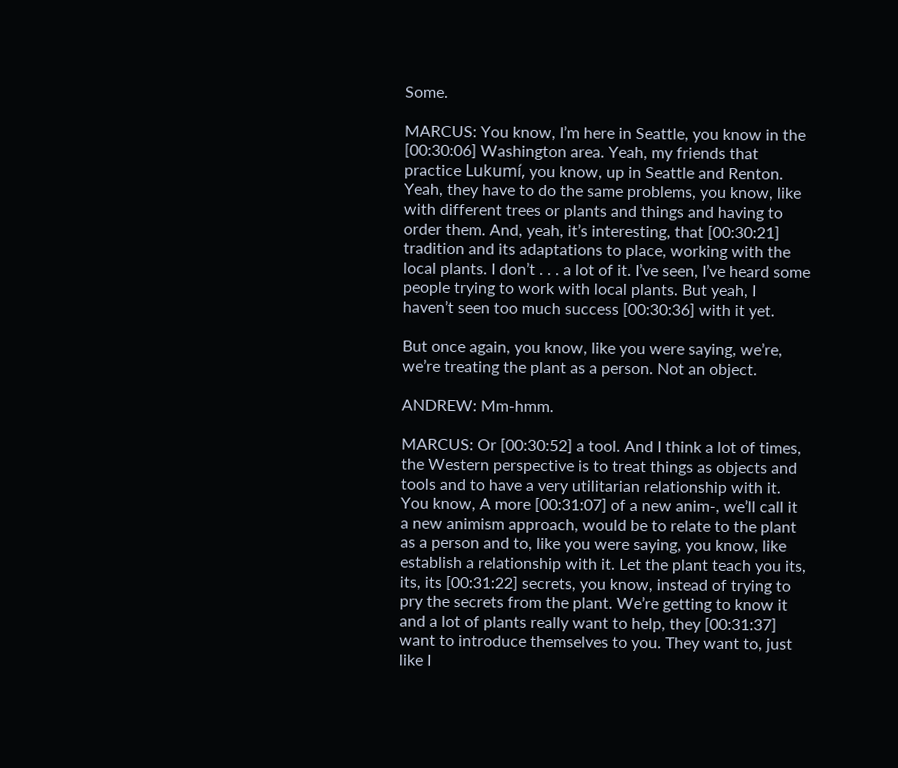Some.

MARCUS: You know, I’m here in Seattle, you know in the [00:30:06] Washington area. Yeah, my friends that practice Lukumí, you know, up in Seattle and Renton. Yeah, they have to do the same problems, you know, like with different trees or plants and things and having to order them. And, yeah, it’s interesting, that [00:30:21] tradition and its adaptations to place, working with the local plants. I don’t . . . a lot of it. I’ve seen, I’ve heard some people trying to work with local plants. But yeah, I haven’t seen too much success [00:30:36] with it yet.

But once again, you know, like you were saying, we’re, we’re treating the plant as a person. Not an object.

ANDREW: Mm-hmm.

MARCUS: Or [00:30:52] a tool. And I think a lot of times, the Western perspective is to treat things as objects and tools and to have a very utilitarian relationship with it. You know, A more [00:31:07] of a new anim-, we’ll call it a new animism approach, would be to relate to the plant as a person and to, like you were saying, you know, like establish a relationship with it. Let the plant teach you its, its, its [00:31:22] secrets, you know, instead of trying to pry the secrets from the plant. We’re getting to know it and a lot of plants really want to help, they [00:31:37] want to introduce themselves to you. They want to, just like I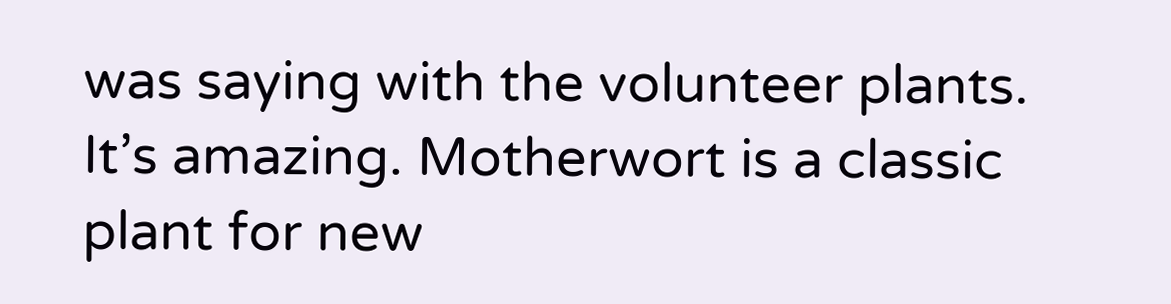was saying with the volunteer plants. It’s amazing. Motherwort is a classic plant for new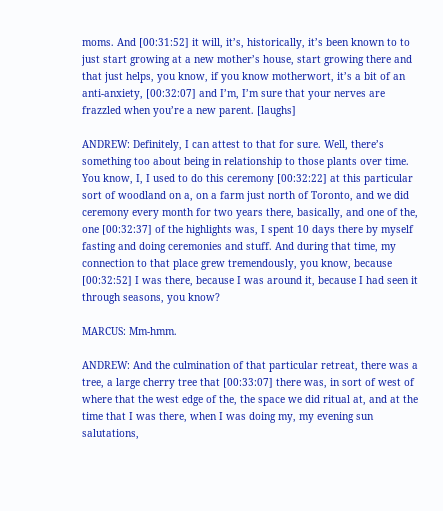moms. And [00:31:52] it will, it’s, historically, it’s been known to to just start growing at a new mother’s house, start growing there and that just helps, you know, if you know motherwort, it’s a bit of an anti-anxiety, [00:32:07] and I’m, I’m sure that your nerves are frazzled when you’re a new parent. [laughs]

ANDREW: Definitely, I can attest to that for sure. Well, there’s something too about being in relationship to those plants over time. You know, I, I used to do this ceremony [00:32:22] at this particular sort of woodland on a, on a farm just north of Toronto, and we did ceremony every month for two years there, basically, and one of the, one [00:32:37] of the highlights was, I spent 10 days there by myself fasting and doing ceremonies and stuff. And during that time, my connection to that place grew tremendously, you know, because [00:32:52] I was there, because I was around it, because I had seen it through seasons, you know?

MARCUS: Mm-hmm.

ANDREW: And the culmination of that particular retreat, there was a tree, a large cherry tree that [00:33:07] there was, in sort of west of where that the west edge of the, the space we did ritual at, and at the time that I was there, when I was doing my, my evening sun salutations,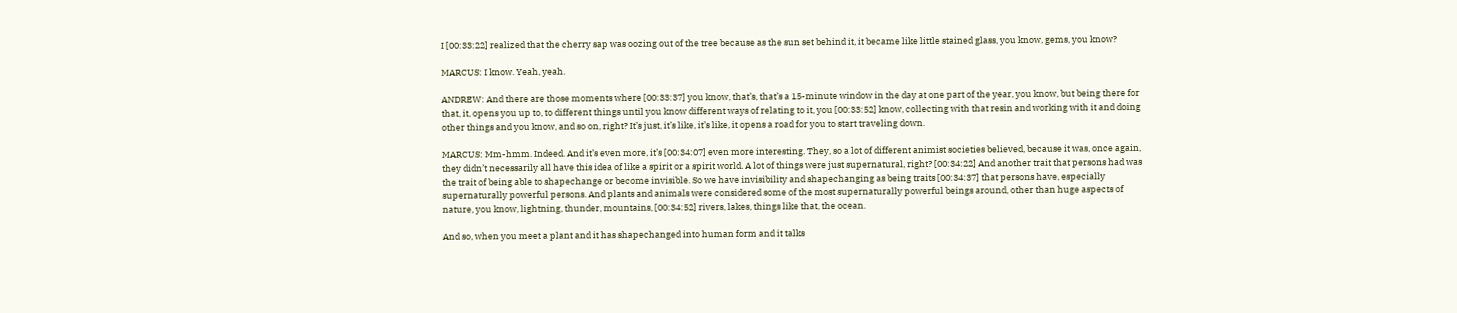I [00:33:22] realized that the cherry sap was oozing out of the tree because as the sun set behind it, it became like little stained glass, you know, gems, you know?

MARCUS: I know. Yeah, yeah.

ANDREW: And there are those moments where [00:33:37] you know, that’s, that’s a 15-minute window in the day at one part of the year, you know, but being there for that, it, opens you up to, to different things until you know different ways of relating to it, you [00:33:52] know, collecting with that resin and working with it and doing other things and you know, and so on, right? It’s just, it’s like, it’s like, it opens a road for you to start traveling down.

MARCUS: Mm-hmm. Indeed. And it’s even more, it’s [00:34:07] even more interesting. They, so a lot of different animist societies believed, because it was, once again, they didn’t necessarily all have this idea of like a spirit or a spirit world. A lot of things were just supernatural, right? [00:34:22] And another trait that persons had was the trait of being able to shapechange or become invisible. So we have invisibility and shapechanging as being traits [00:34:37] that persons have, especially supernaturally powerful persons. And plants and animals were considered some of the most supernaturally powerful beings around, other than huge aspects of nature, you know, lightning, thunder, mountains, [00:34:52] rivers, lakes, things like that, the ocean.

And so, when you meet a plant and it has shapechanged into human form and it talks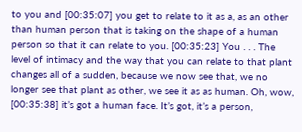to you and [00:35:07] you get to relate to it as a, as an other than human person that is taking on the shape of a human person so that it can relate to you. [00:35:23] You . . . The level of intimacy and the way that you can relate to that plant changes all of a sudden, because we now see that, we no longer see that plant as other, we see it as as human. Oh, wow, [00:35:38] it’s got a human face. It’s got, it’s a person,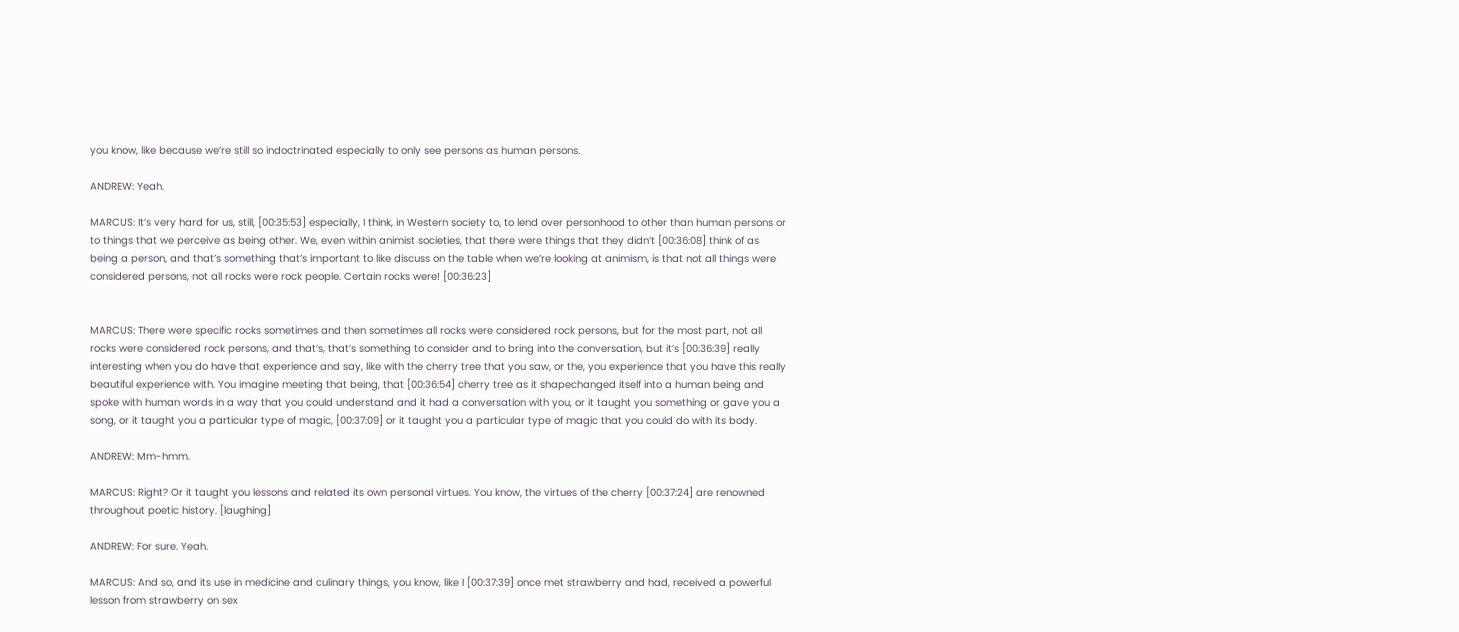you know, like because we’re still so indoctrinated especially to only see persons as human persons.

ANDREW: Yeah.

MARCUS: It’s very hard for us, still, [00:35:53] especially, I think, in Western society to, to lend over personhood to other than human persons or to things that we perceive as being other. We, even within animist societies, that there were things that they didn’t [00:36:08] think of as being a person, and that’s something that’s important to like discuss on the table when we’re looking at animism, is that not all things were considered persons, not all rocks were rock people. Certain rocks were! [00:36:23]


MARCUS: There were specific rocks sometimes and then sometimes all rocks were considered rock persons, but for the most part, not all rocks were considered rock persons, and that’s, that’s something to consider and to bring into the conversation, but it’s [00:36:39] really interesting when you do have that experience and say, like with the cherry tree that you saw, or the, you experience that you have this really beautiful experience with. You imagine meeting that being, that [00:36:54] cherry tree as it shapechanged itself into a human being and spoke with human words in a way that you could understand and it had a conversation with you, or it taught you something or gave you a song, or it taught you a particular type of magic, [00:37:09] or it taught you a particular type of magic that you could do with its body.

ANDREW: Mm-hmm.

MARCUS: Right? Or it taught you lessons and related its own personal virtues. You know, the virtues of the cherry [00:37:24] are renowned throughout poetic history. [laughing]

ANDREW: For sure. Yeah.

MARCUS: And so, and its use in medicine and culinary things, you know, like I [00:37:39] once met strawberry and had, received a powerful lesson from strawberry on sex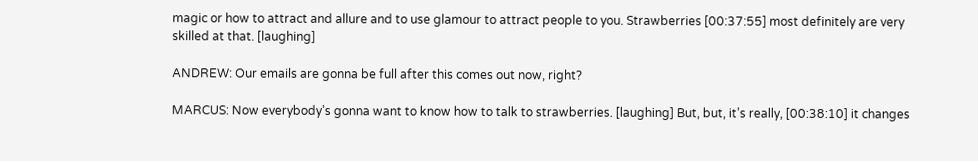magic or how to attract and allure and to use glamour to attract people to you. Strawberries [00:37:55] most definitely are very skilled at that. [laughing]

ANDREW: Our emails are gonna be full after this comes out now, right?

MARCUS: Now everybody’s gonna want to know how to talk to strawberries. [laughing] But, but, it’s really, [00:38:10] it changes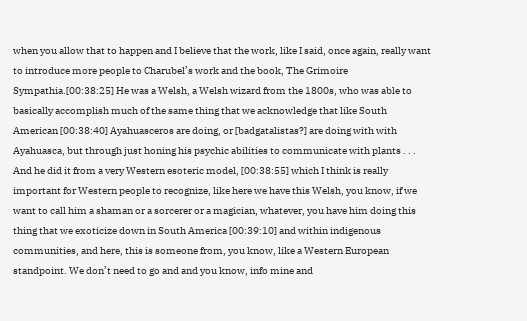when you allow that to happen and I believe that the work, like I said, once again, really want to introduce more people to Charubel’s work and the book, The Grimoire Sympathia.[00:38:25] He was a Welsh, a Welsh wizard from the 1800s, who was able to basically accomplish much of the same thing that we acknowledge that like South American [00:38:40] Ayahuasceros are doing, or [badgatalistas?] are doing with with Ayahuasca, but through just honing his psychic abilities to communicate with plants . . . And he did it from a very Western esoteric model, [00:38:55] which I think is really important for Western people to recognize, like here we have this Welsh, you know, if we want to call him a shaman or a sorcerer or a magician, whatever, you have him doing this thing that we exoticize down in South America [00:39:10] and within indigenous communities, and here, this is someone from, you know, like a Western European standpoint. We don’t need to go and and you know, info mine and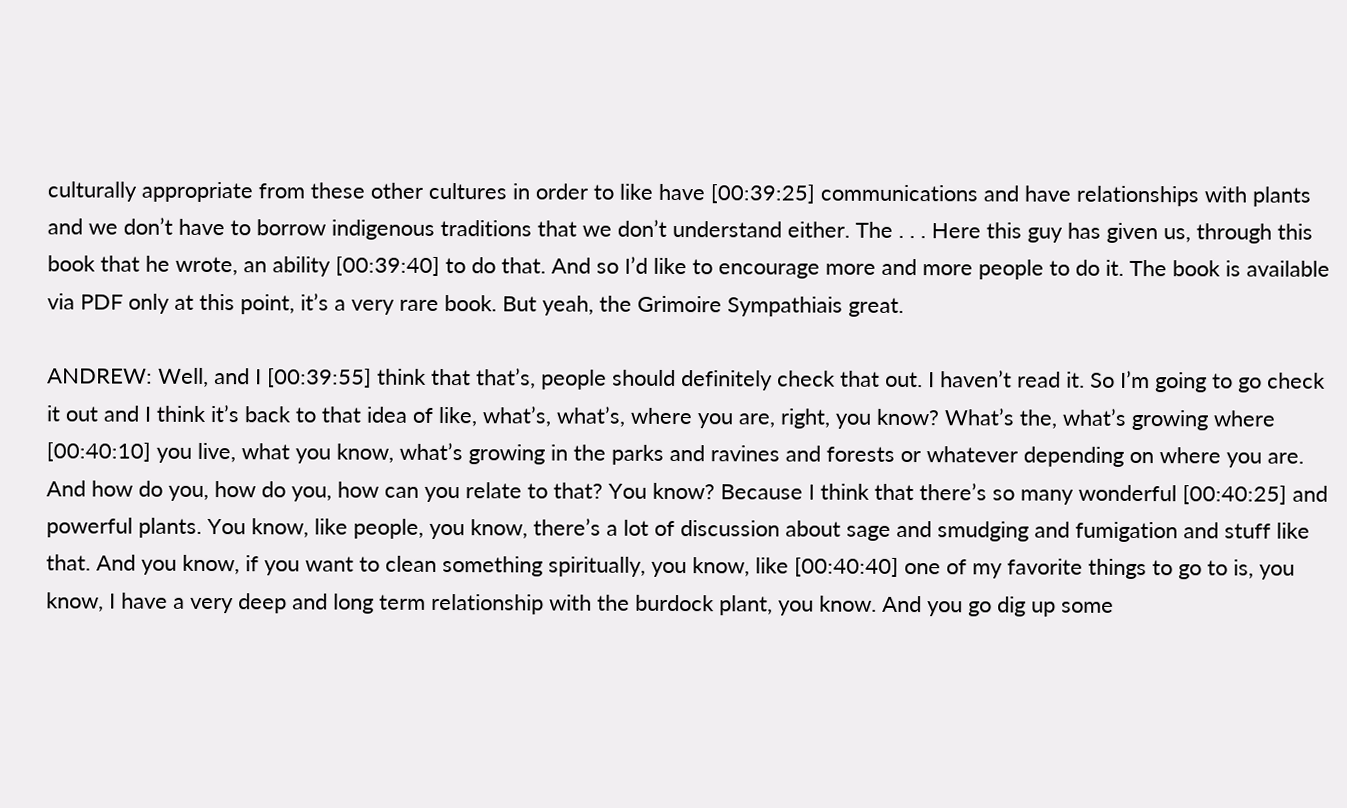culturally appropriate from these other cultures in order to like have [00:39:25] communications and have relationships with plants and we don’t have to borrow indigenous traditions that we don’t understand either. The . . . Here this guy has given us, through this book that he wrote, an ability [00:39:40] to do that. And so I’d like to encourage more and more people to do it. The book is available via PDF only at this point, it’s a very rare book. But yeah, the Grimoire Sympathiais great.

ANDREW: Well, and I [00:39:55] think that that’s, people should definitely check that out. I haven’t read it. So I’m going to go check it out and I think it’s back to that idea of like, what’s, what’s, where you are, right, you know? What’s the, what’s growing where [00:40:10] you live, what you know, what’s growing in the parks and ravines and forests or whatever depending on where you are. And how do you, how do you, how can you relate to that? You know? Because I think that there’s so many wonderful [00:40:25] and powerful plants. You know, like people, you know, there’s a lot of discussion about sage and smudging and fumigation and stuff like that. And you know, if you want to clean something spiritually, you know, like [00:40:40] one of my favorite things to go to is, you know, I have a very deep and long term relationship with the burdock plant, you know. And you go dig up some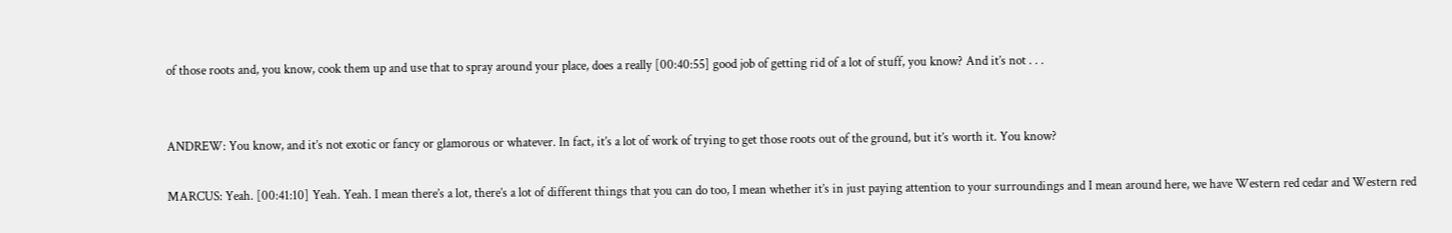of those roots and, you know, cook them up and use that to spray around your place, does a really [00:40:55] good job of getting rid of a lot of stuff, you know? And it’s not . . .


ANDREW: You know, and it’s not exotic or fancy or glamorous or whatever. In fact, it’s a lot of work of trying to get those roots out of the ground, but it’s worth it. You know?

MARCUS: Yeah. [00:41:10] Yeah. Yeah. I mean there’s a lot, there’s a lot of different things that you can do too, I mean whether it’s in just paying attention to your surroundings and I mean around here, we have Western red cedar and Western red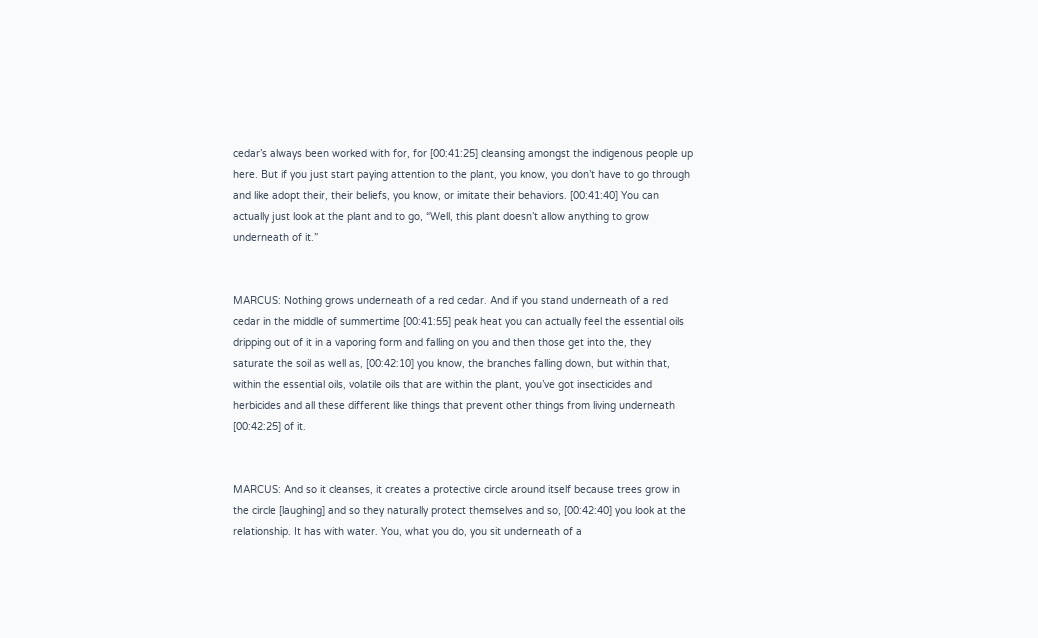cedar’s always been worked with for, for [00:41:25] cleansing amongst the indigenous people up here. But if you just start paying attention to the plant, you know, you don’t have to go through and like adopt their, their beliefs, you know, or imitate their behaviors. [00:41:40] You can actually just look at the plant and to go, “Well, this plant doesn’t allow anything to grow underneath of it.”


MARCUS: Nothing grows underneath of a red cedar. And if you stand underneath of a red cedar in the middle of summertime [00:41:55] peak heat you can actually feel the essential oils dripping out of it in a vaporing form and falling on you and then those get into the, they saturate the soil as well as, [00:42:10] you know, the branches falling down, but within that, within the essential oils, volatile oils that are within the plant, you’ve got insecticides and herbicides and all these different like things that prevent other things from living underneath [00:42:25] of it.


MARCUS: And so it cleanses, it creates a protective circle around itself because trees grow in the circle [laughing] and so they naturally protect themselves and so, [00:42:40] you look at the relationship. It has with water. You, what you do, you sit underneath of a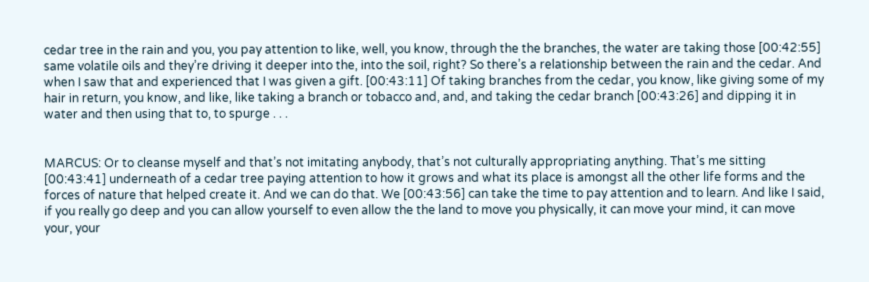cedar tree in the rain and you, you pay attention to like, well, you know, through the the branches, the water are taking those [00:42:55] same volatile oils and they’re driving it deeper into the, into the soil, right? So there’s a relationship between the rain and the cedar. And when I saw that and experienced that I was given a gift. [00:43:11] Of taking branches from the cedar, you know, like giving some of my hair in return, you know, and like, like taking a branch or tobacco and, and, and taking the cedar branch [00:43:26] and dipping it in water and then using that to, to spurge . . .


MARCUS: Or to cleanse myself and that’s not imitating anybody, that’s not culturally appropriating anything. That’s me sitting [00:43:41] underneath of a cedar tree paying attention to how it grows and what its place is amongst all the other life forms and the forces of nature that helped create it. And we can do that. We [00:43:56] can take the time to pay attention and to learn. And like I said, if you really go deep and you can allow yourself to even allow the the land to move you physically, it can move your mind, it can move your, your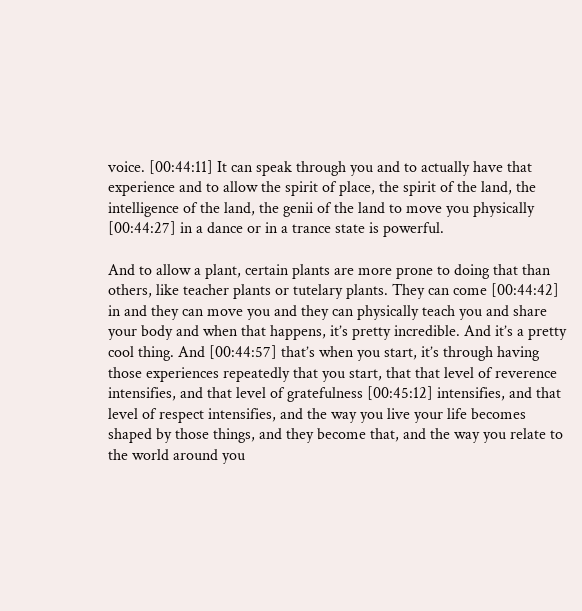voice. [00:44:11] It can speak through you and to actually have that experience and to allow the spirit of place, the spirit of the land, the intelligence of the land, the genii of the land to move you physically [00:44:27] in a dance or in a trance state is powerful.

And to allow a plant, certain plants are more prone to doing that than others, like teacher plants or tutelary plants. They can come [00:44:42] in and they can move you and they can physically teach you and share your body and when that happens, it’s pretty incredible. And it’s a pretty cool thing. And [00:44:57] that’s when you start, it’s through having those experiences repeatedly that you start, that that level of reverence intensifies, and that level of gratefulness [00:45:12] intensifies, and that level of respect intensifies, and the way you live your life becomes shaped by those things, and they become that, and the way you relate to the world around you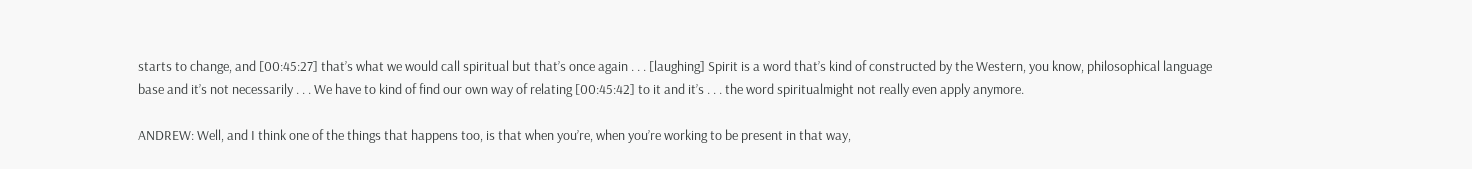starts to change, and [00:45:27] that’s what we would call spiritual but that’s once again . . . [laughing] Spirit is a word that’s kind of constructed by the Western, you know, philosophical language base and it’s not necessarily . . . We have to kind of find our own way of relating [00:45:42] to it and it’s . . . the word spiritualmight not really even apply anymore.

ANDREW: Well, and I think one of the things that happens too, is that when you’re, when you’re working to be present in that way,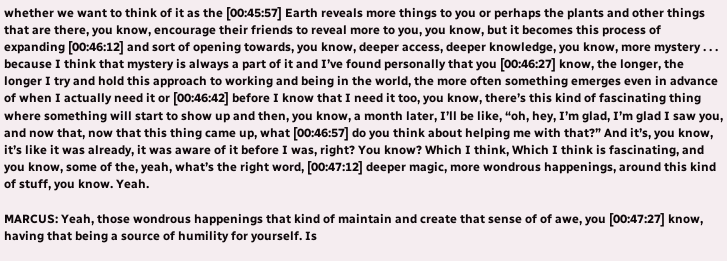whether we want to think of it as the [00:45:57] Earth reveals more things to you or perhaps the plants and other things that are there, you know, encourage their friends to reveal more to you, you know, but it becomes this process of expanding [00:46:12] and sort of opening towards, you know, deeper access, deeper knowledge, you know, more mystery . . . because I think that mystery is always a part of it and I’ve found personally that you [00:46:27] know, the longer, the longer I try and hold this approach to working and being in the world, the more often something emerges even in advance of when I actually need it or [00:46:42] before I know that I need it too, you know, there’s this kind of fascinating thing where something will start to show up and then, you know, a month later, I’ll be like, “oh, hey, I’m glad, I’m glad I saw you, and now that, now that this thing came up, what [00:46:57] do you think about helping me with that?” And it’s, you know, it’s like it was already, it was aware of it before I was, right? You know? Which I think, Which I think is fascinating, and you know, some of the, yeah, what’s the right word, [00:47:12] deeper magic, more wondrous happenings, around this kind of stuff, you know. Yeah.

MARCUS: Yeah, those wondrous happenings that kind of maintain and create that sense of of awe, you [00:47:27] know, having that being a source of humility for yourself. Is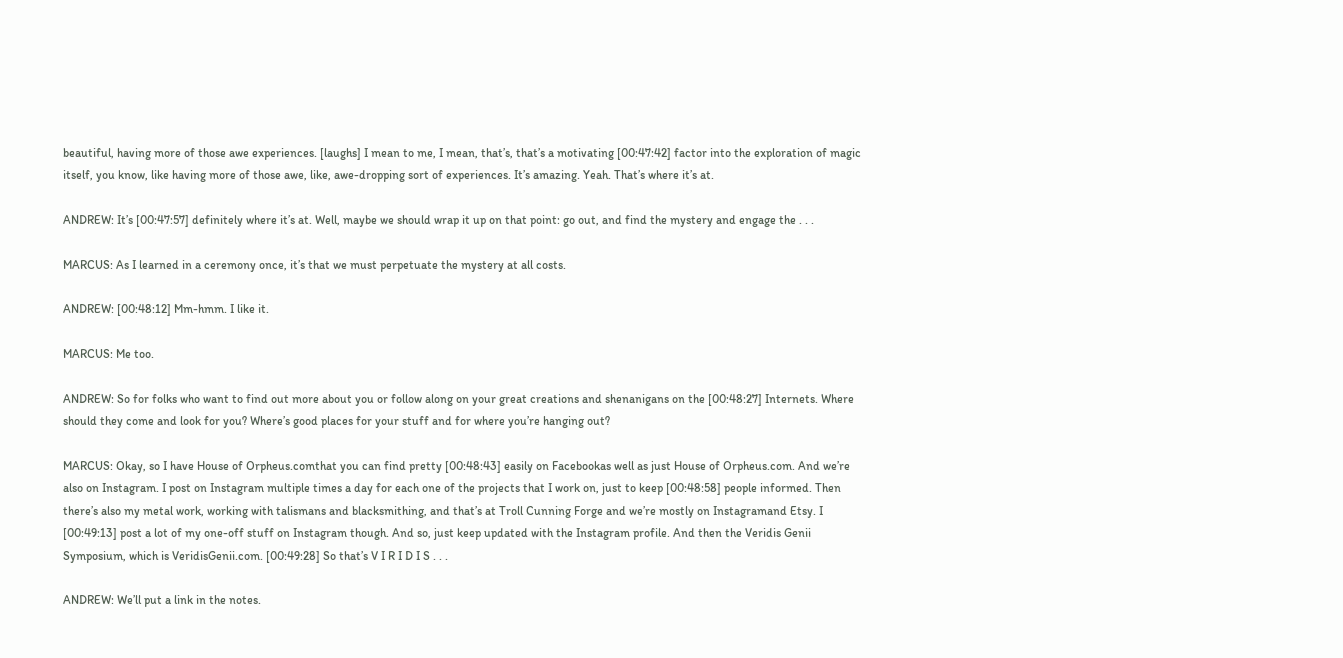beautiful, having more of those awe experiences. [laughs] I mean to me, I mean, that’s, that’s a motivating [00:47:42] factor into the exploration of magic itself, you know, like having more of those awe, like, awe-dropping sort of experiences. It’s amazing. Yeah. That’s where it’s at.

ANDREW: It’s [00:47:57] definitely where it’s at. Well, maybe we should wrap it up on that point: go out, and find the mystery and engage the . . .

MARCUS: As I learned in a ceremony once, it’s that we must perpetuate the mystery at all costs.

ANDREW: [00:48:12] Mm-hmm. I like it.

MARCUS: Me too.

ANDREW: So for folks who want to find out more about you or follow along on your great creations and shenanigans on the [00:48:27] Internets. Where should they come and look for you? Where’s good places for your stuff and for where you’re hanging out?

MARCUS: Okay, so I have House of Orpheus.comthat you can find pretty [00:48:43] easily on Facebookas well as just House of Orpheus.com. And we’re also on Instagram. I post on Instagram multiple times a day for each one of the projects that I work on, just to keep [00:48:58] people informed. Then there’s also my metal work, working with talismans and blacksmithing, and that’s at Troll Cunning Forge and we’re mostly on Instagramand Etsy. I [00:49:13] post a lot of my one-off stuff on Instagram though. And so, just keep updated with the Instagram profile. And then the Veridis Genii Symposium, which is VeridisGenii.com. [00:49:28] So that’s V I R I D I S . . .

ANDREW: We’ll put a link in the notes.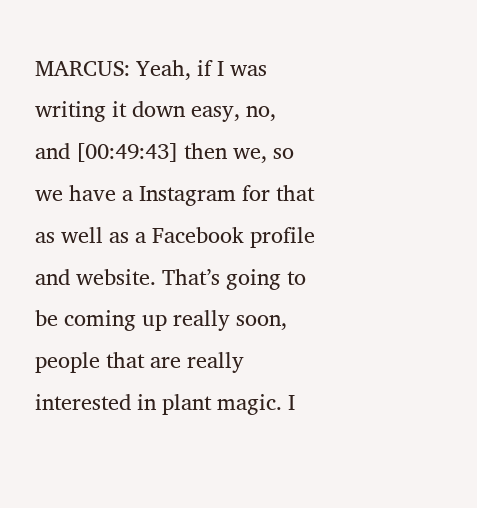MARCUS: Yeah, if I was writing it down easy, no, and [00:49:43] then we, so we have a Instagram for that as well as a Facebook profile and website. That’s going to be coming up really soon, people that are really interested in plant magic. I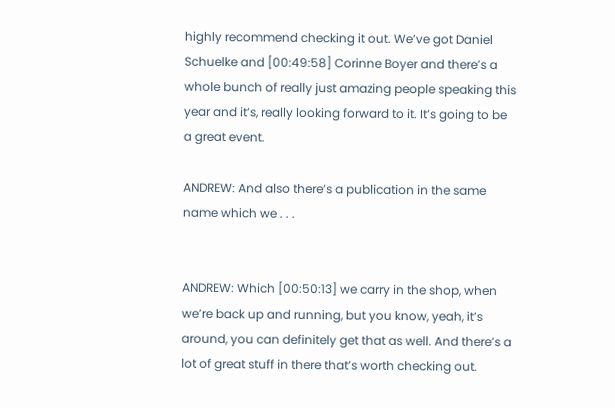highly recommend checking it out. We’ve got Daniel Schuelke and [00:49:58] Corinne Boyer and there’s a whole bunch of really just amazing people speaking this year and it’s, really looking forward to it. It’s going to be a great event.

ANDREW: And also there’s a publication in the same name which we . . .


ANDREW: Which [00:50:13] we carry in the shop, when we’re back up and running, but you know, yeah, it’s around, you can definitely get that as well. And there’s a lot of great stuff in there that’s worth checking out.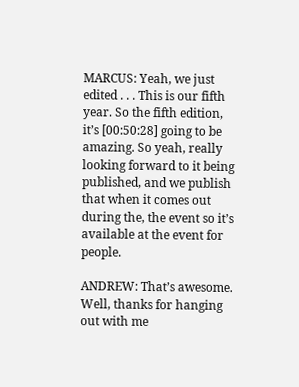MARCUS: Yeah, we just edited . . . This is our fifth year. So the fifth edition, it’s [00:50:28] going to be amazing. So yeah, really looking forward to it being published, and we publish that when it comes out during the, the event so it’s available at the event for people.

ANDREW: That’s awesome. Well, thanks for hanging out with me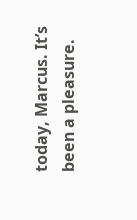today, Marcus. It’s been a pleasure.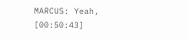MARCUS: Yeah, [00:50:43]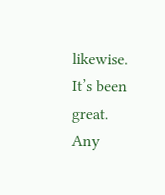likewise. It’s been great. Any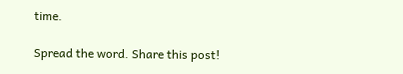time.

Spread the word. Share this post!